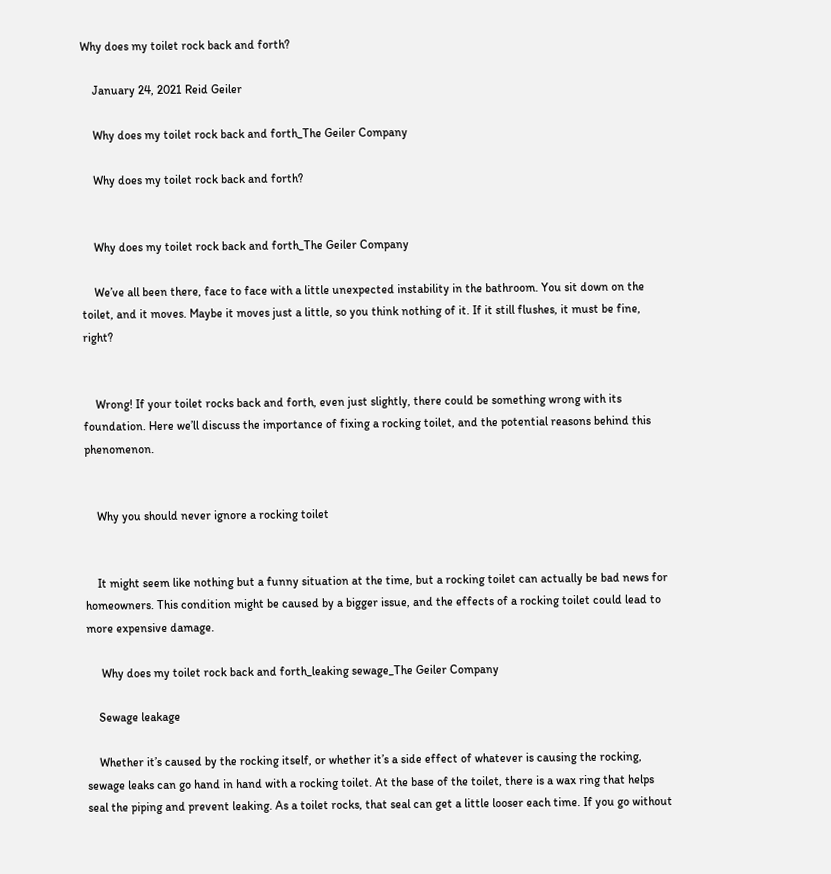Why does my toilet rock back and forth?

    January 24, 2021 Reid Geiler

    Why does my toilet rock back and forth_The Geiler Company

    Why does my toilet rock back and forth?


    Why does my toilet rock back and forth_The Geiler Company

    We’ve all been there, face to face with a little unexpected instability in the bathroom. You sit down on the toilet, and it moves. Maybe it moves just a little, so you think nothing of it. If it still flushes, it must be fine, right?


    Wrong! If your toilet rocks back and forth, even just slightly, there could be something wrong with its foundation. Here we’ll discuss the importance of fixing a rocking toilet, and the potential reasons behind this phenomenon.


    Why you should never ignore a rocking toilet


    It might seem like nothing but a funny situation at the time, but a rocking toilet can actually be bad news for homeowners. This condition might be caused by a bigger issue, and the effects of a rocking toilet could lead to more expensive damage.

     Why does my toilet rock back and forth_leaking sewage_The Geiler Company

    Sewage leakage

    Whether it’s caused by the rocking itself, or whether it’s a side effect of whatever is causing the rocking, sewage leaks can go hand in hand with a rocking toilet. At the base of the toilet, there is a wax ring that helps seal the piping and prevent leaking. As a toilet rocks, that seal can get a little looser each time. If you go without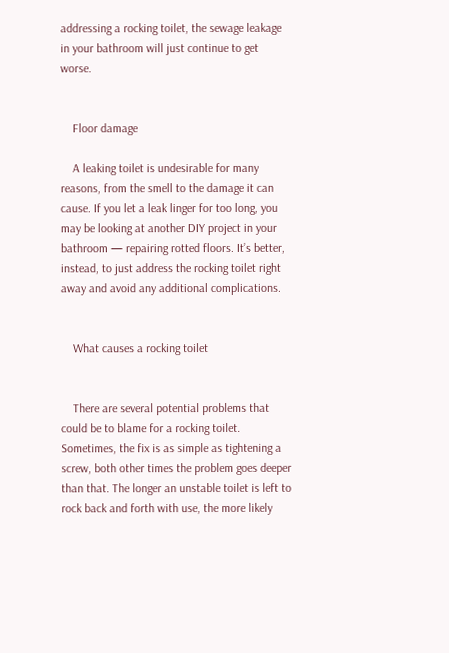addressing a rocking toilet, the sewage leakage in your bathroom will just continue to get worse.


    Floor damage

    A leaking toilet is undesirable for many reasons, from the smell to the damage it can cause. If you let a leak linger for too long, you may be looking at another DIY project in your bathroom — repairing rotted floors. It’s better, instead, to just address the rocking toilet right away and avoid any additional complications.


    What causes a rocking toilet


    There are several potential problems that could be to blame for a rocking toilet. Sometimes, the fix is as simple as tightening a screw, both other times the problem goes deeper than that. The longer an unstable toilet is left to rock back and forth with use, the more likely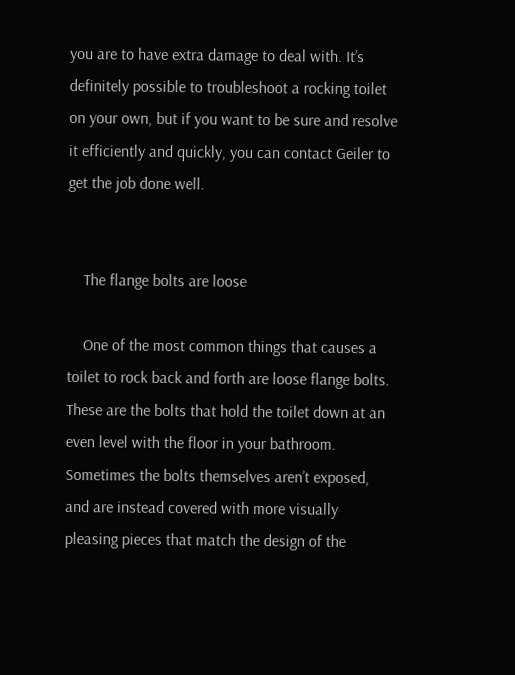you are to have extra damage to deal with. It’s definitely possible to troubleshoot a rocking toilet on your own, but if you want to be sure and resolve it efficiently and quickly, you can contact Geiler to get the job done well.


    The flange bolts are loose

    One of the most common things that causes a toilet to rock back and forth are loose flange bolts. These are the bolts that hold the toilet down at an even level with the floor in your bathroom. Sometimes the bolts themselves aren’t exposed, and are instead covered with more visually pleasing pieces that match the design of the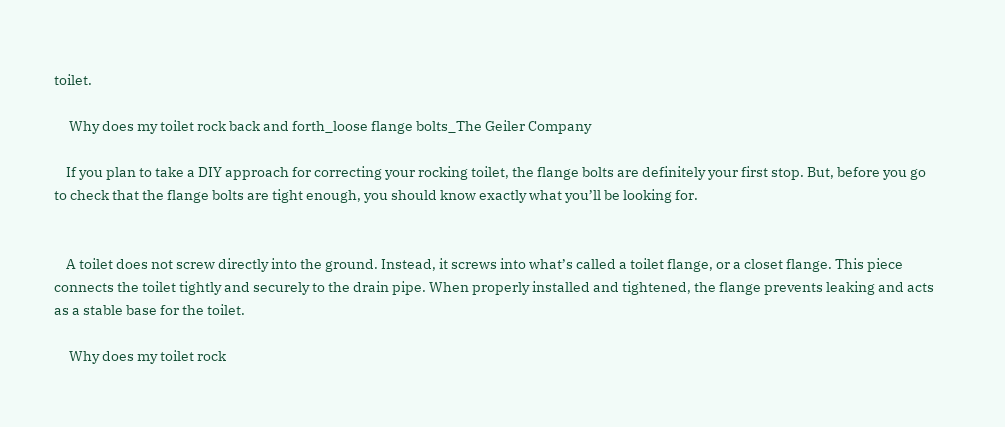toilet.

     Why does my toilet rock back and forth_loose flange bolts_The Geiler Company

    If you plan to take a DIY approach for correcting your rocking toilet, the flange bolts are definitely your first stop. But, before you go to check that the flange bolts are tight enough, you should know exactly what you’ll be looking for.


    A toilet does not screw directly into the ground. Instead, it screws into what’s called a toilet flange, or a closet flange. This piece connects the toilet tightly and securely to the drain pipe. When properly installed and tightened, the flange prevents leaking and acts as a stable base for the toilet.

     Why does my toilet rock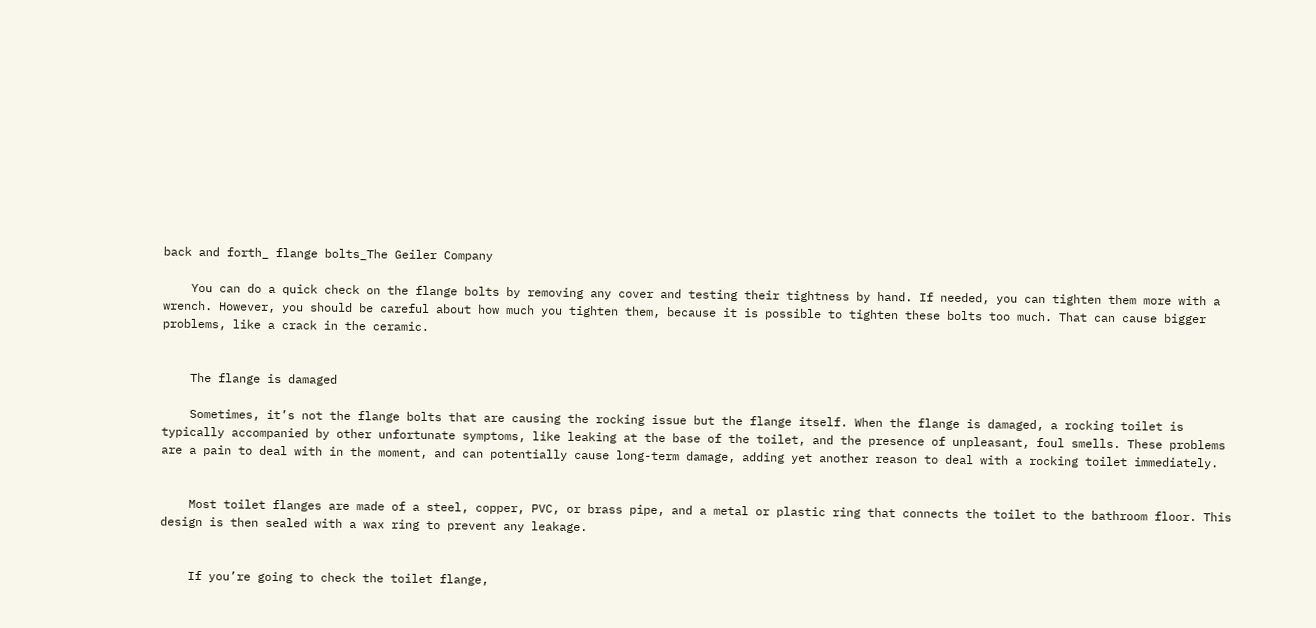back and forth_ flange bolts_The Geiler Company

    You can do a quick check on the flange bolts by removing any cover and testing their tightness by hand. If needed, you can tighten them more with a wrench. However, you should be careful about how much you tighten them, because it is possible to tighten these bolts too much. That can cause bigger problems, like a crack in the ceramic.


    The flange is damaged

    Sometimes, it’s not the flange bolts that are causing the rocking issue but the flange itself. When the flange is damaged, a rocking toilet is typically accompanied by other unfortunate symptoms, like leaking at the base of the toilet, and the presence of unpleasant, foul smells. These problems are a pain to deal with in the moment, and can potentially cause long-term damage, adding yet another reason to deal with a rocking toilet immediately.


    Most toilet flanges are made of a steel, copper, PVC, or brass pipe, and a metal or plastic ring that connects the toilet to the bathroom floor. This design is then sealed with a wax ring to prevent any leakage.


    If you’re going to check the toilet flange,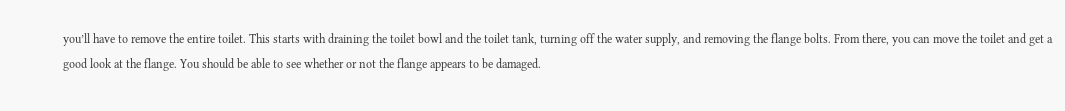you’ll have to remove the entire toilet. This starts with draining the toilet bowl and the toilet tank, turning off the water supply, and removing the flange bolts. From there, you can move the toilet and get a good look at the flange. You should be able to see whether or not the flange appears to be damaged.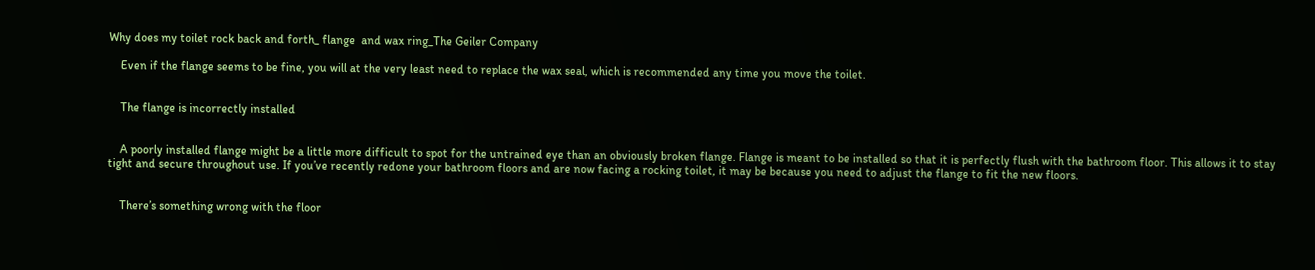Why does my toilet rock back and forth_ flange  and wax ring_The Geiler Company

    Even if the flange seems to be fine, you will at the very least need to replace the wax seal, which is recommended any time you move the toilet.


    The flange is incorrectly installed


    A poorly installed flange might be a little more difficult to spot for the untrained eye than an obviously broken flange. Flange is meant to be installed so that it is perfectly flush with the bathroom floor. This allows it to stay tight and secure throughout use. If you’ve recently redone your bathroom floors and are now facing a rocking toilet, it may be because you need to adjust the flange to fit the new floors.


    There’s something wrong with the floor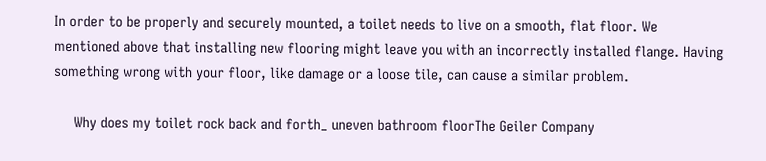In order to be properly and securely mounted, a toilet needs to live on a smooth, flat floor. We mentioned above that installing new flooring might leave you with an incorrectly installed flange. Having something wrong with your floor, like damage or a loose tile, can cause a similar problem.

     Why does my toilet rock back and forth_ uneven bathroom floorThe Geiler Company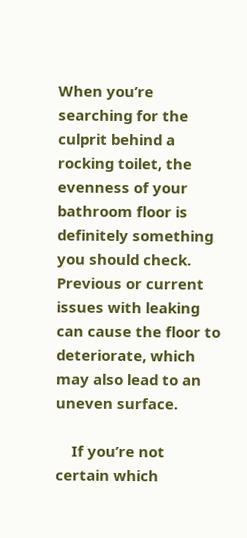When you’re searching for the culprit behind a rocking toilet, the evenness of your bathroom floor is definitely something you should check. Previous or current issues with leaking can cause the floor to deteriorate, which may also lead to an uneven surface.

    If you’re not certain which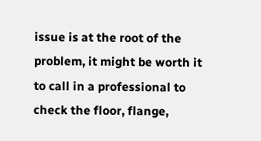issue is at the root of the problem, it might be worth it to call in a professional to check the floor, flange,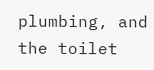plumbing, and the toilet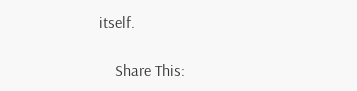itself.

    Share This: